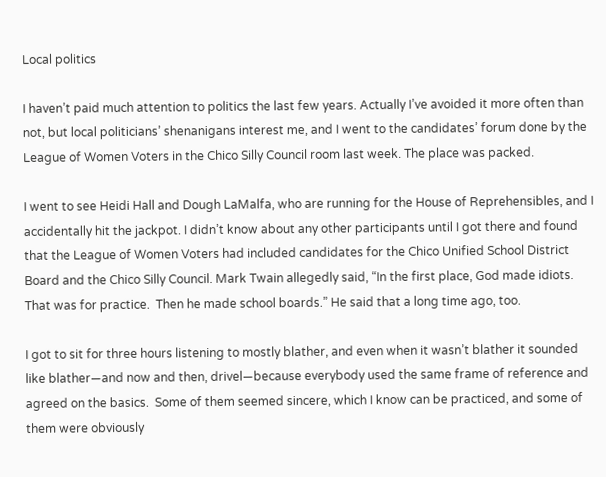Local politics

I haven’t paid much attention to politics the last few years. Actually I’ve avoided it more often than not, but local politicians’ shenanigans interest me, and I went to the candidates’ forum done by the League of Women Voters in the Chico Silly Council room last week. The place was packed.

I went to see Heidi Hall and Dough LaMalfa, who are running for the House of Reprehensibles, and I accidentally hit the jackpot. I didn’t know about any other participants until I got there and found that the League of Women Voters had included candidates for the Chico Unified School District Board and the Chico Silly Council. Mark Twain allegedly said, “In the first place, God made idiots.  That was for practice.  Then he made school boards.” He said that a long time ago, too.

I got to sit for three hours listening to mostly blather, and even when it wasn’t blather it sounded like blather—and now and then, drivel—because everybody used the same frame of reference and agreed on the basics.  Some of them seemed sincere, which I know can be practiced, and some of them were obviously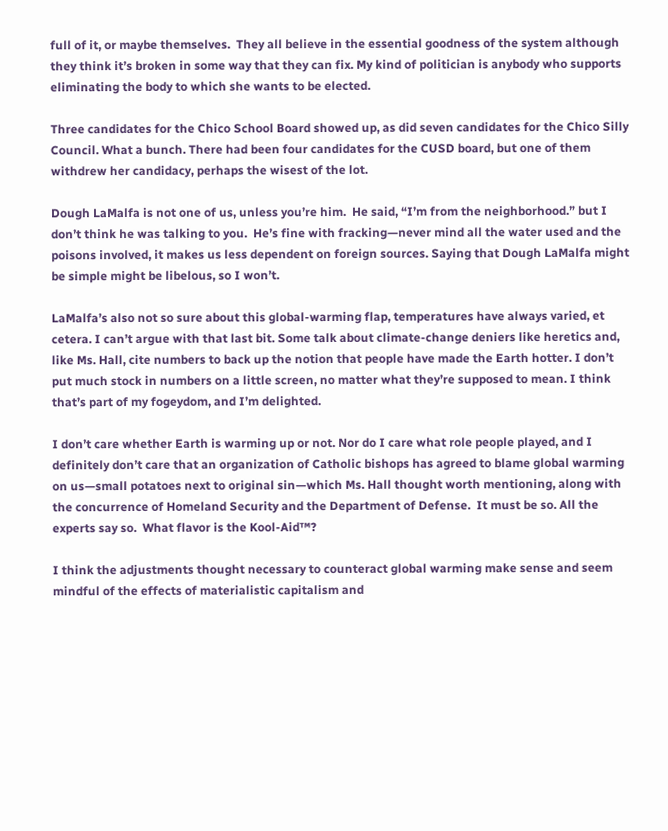full of it, or maybe themselves.  They all believe in the essential goodness of the system although they think it’s broken in some way that they can fix. My kind of politician is anybody who supports eliminating the body to which she wants to be elected.

Three candidates for the Chico School Board showed up, as did seven candidates for the Chico Silly Council. What a bunch. There had been four candidates for the CUSD board, but one of them withdrew her candidacy, perhaps the wisest of the lot.

Dough LaMalfa is not one of us, unless you’re him.  He said, “I’m from the neighborhood.” but I don’t think he was talking to you.  He’s fine with fracking—never mind all the water used and the poisons involved, it makes us less dependent on foreign sources. Saying that Dough LaMalfa might be simple might be libelous, so I won’t.

LaMalfa’s also not so sure about this global-warming flap, temperatures have always varied, et cetera. I can’t argue with that last bit. Some talk about climate-change deniers like heretics and, like Ms. Hall, cite numbers to back up the notion that people have made the Earth hotter. I don’t put much stock in numbers on a little screen, no matter what they’re supposed to mean. I think that’s part of my fogeydom, and I’m delighted.

I don’t care whether Earth is warming up or not. Nor do I care what role people played, and I definitely don’t care that an organization of Catholic bishops has agreed to blame global warming on us—small potatoes next to original sin—which Ms. Hall thought worth mentioning, along with the concurrence of Homeland Security and the Department of Defense.  It must be so. All the experts say so.  What flavor is the Kool-Aid™?

I think the adjustments thought necessary to counteract global warming make sense and seem mindful of the effects of materialistic capitalism and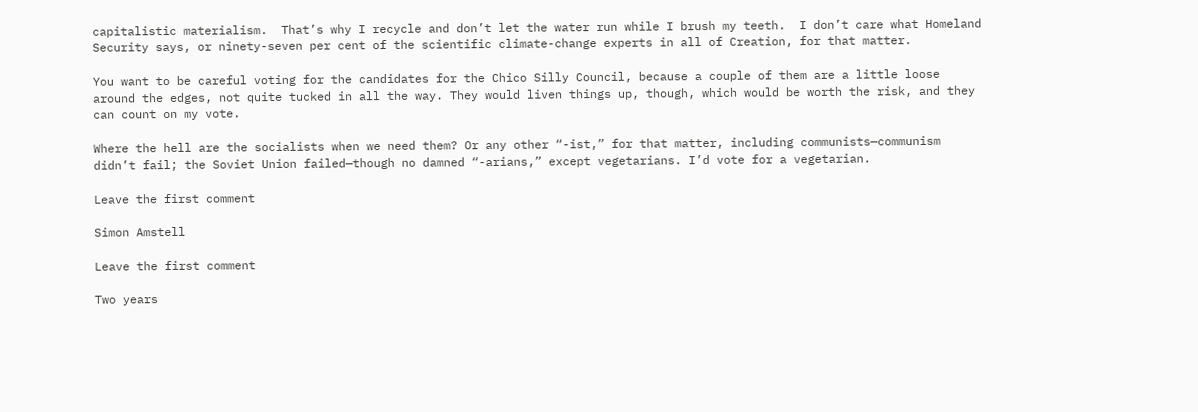capitalistic materialism.  That’s why I recycle and don’t let the water run while I brush my teeth.  I don’t care what Homeland Security says, or ninety-seven per cent of the scientific climate-change experts in all of Creation, for that matter.

You want to be careful voting for the candidates for the Chico Silly Council, because a couple of them are a little loose around the edges, not quite tucked in all the way. They would liven things up, though, which would be worth the risk, and they can count on my vote.

Where the hell are the socialists when we need them? Or any other “-ist,” for that matter, including communists—communism didn’t fail; the Soviet Union failed—though no damned “-arians,” except vegetarians. I’d vote for a vegetarian.

Leave the first comment

Simon Amstell

Leave the first comment

Two years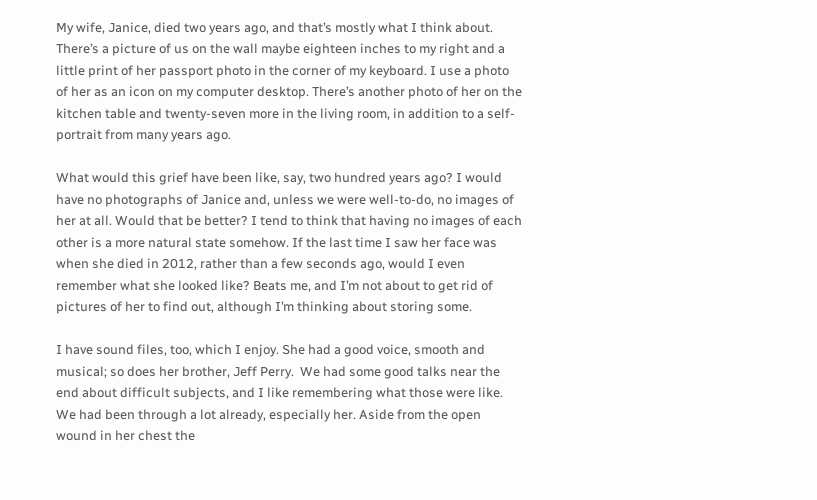My wife, Janice, died two years ago, and that’s mostly what I think about. There’s a picture of us on the wall maybe eighteen inches to my right and a little print of her passport photo in the corner of my keyboard. I use a photo of her as an icon on my computer desktop. There’s another photo of her on the kitchen table and twenty-seven more in the living room, in addition to a self-portrait from many years ago.

What would this grief have been like, say, two hundred years ago? I would have no photographs of Janice and, unless we were well-to-do, no images of her at all. Would that be better? I tend to think that having no images of each other is a more natural state somehow. If the last time I saw her face was when she died in 2012, rather than a few seconds ago, would I even remember what she looked like? Beats me, and I’m not about to get rid of pictures of her to find out, although I’m thinking about storing some.

I have sound files, too, which I enjoy. She had a good voice, smooth and musical; so does her brother, Jeff Perry.  We had some good talks near the end about difficult subjects, and I like remembering what those were like. We had been through a lot already, especially her. Aside from the open wound in her chest the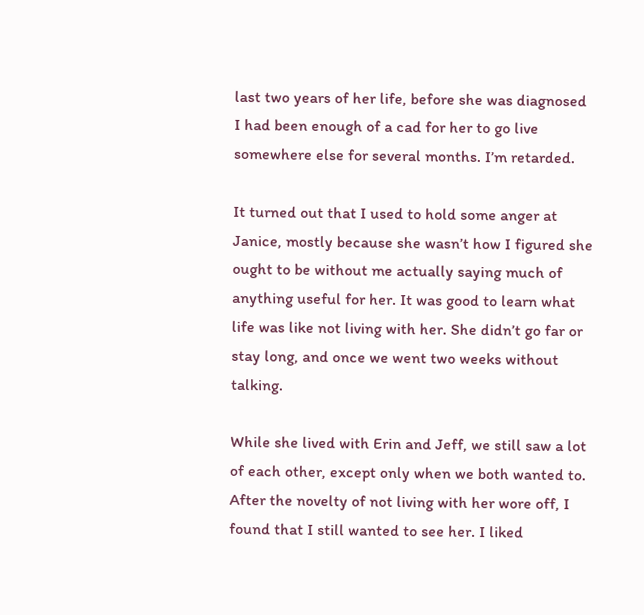last two years of her life, before she was diagnosed I had been enough of a cad for her to go live somewhere else for several months. I’m retarded.

It turned out that I used to hold some anger at Janice, mostly because she wasn’t how I figured she ought to be without me actually saying much of anything useful for her. It was good to learn what life was like not living with her. She didn’t go far or stay long, and once we went two weeks without talking.

While she lived with Erin and Jeff, we still saw a lot of each other, except only when we both wanted to. After the novelty of not living with her wore off, I found that I still wanted to see her. I liked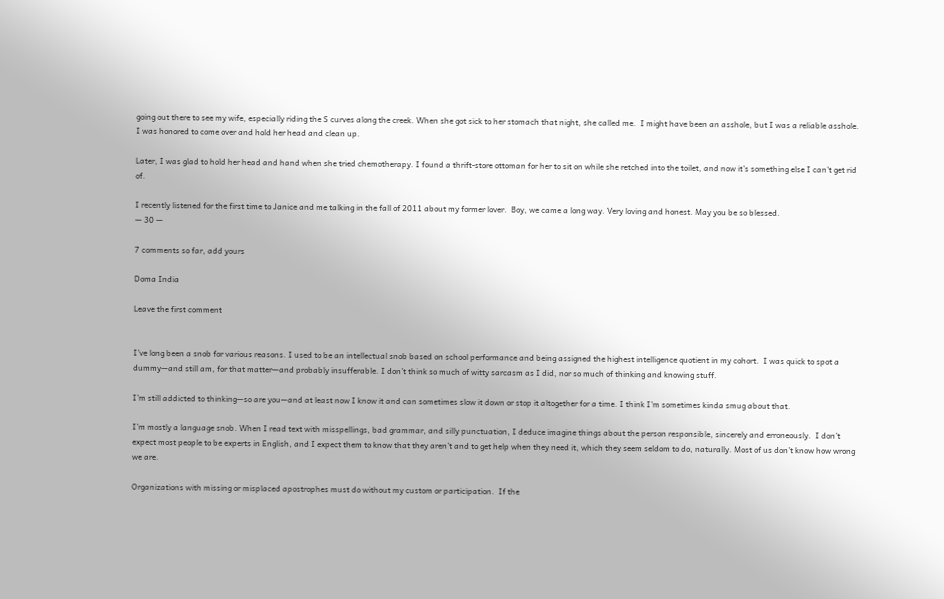going out there to see my wife, especially riding the S curves along the creek. When she got sick to her stomach that night, she called me.  I might have been an asshole, but I was a reliable asshole. I was honored to come over and hold her head and clean up.

Later, I was glad to hold her head and hand when she tried chemotherapy. I found a thrift-store ottoman for her to sit on while she retched into the toilet, and now it’s something else I can’t get rid of.

I recently listened for the first time to Janice and me talking in the fall of 2011 about my former lover.  Boy, we came a long way. Very loving and honest. May you be so blessed.
— 30 —

7 comments so far, add yours

Doma India

Leave the first comment


I’ve long been a snob for various reasons. I used to be an intellectual snob based on school performance and being assigned the highest intelligence quotient in my cohort.  I was quick to spot a dummy—and still am, for that matter—and probably insufferable. I don’t think so much of witty sarcasm as I did, nor so much of thinking and knowing stuff.

I’m still addicted to thinking—so are you—and at least now I know it and can sometimes slow it down or stop it altogether for a time. I think I’m sometimes kinda smug about that.

I’m mostly a language snob. When I read text with misspellings, bad grammar, and silly punctuation, I deduce imagine things about the person responsible, sincerely and erroneously.  I don’t expect most people to be experts in English, and I expect them to know that they aren’t and to get help when they need it, which they seem seldom to do, naturally. Most of us don’t know how wrong we are.

Organizations with missing or misplaced apostrophes must do without my custom or participation.  If the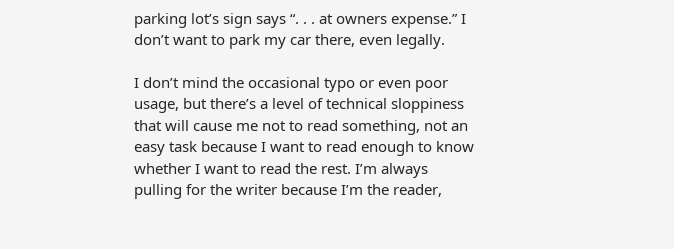parking lot’s sign says “. . . at owners expense.” I don’t want to park my car there, even legally.

I don’t mind the occasional typo or even poor usage, but there’s a level of technical sloppiness that will cause me not to read something, not an easy task because I want to read enough to know whether I want to read the rest. I’m always pulling for the writer because I’m the reader,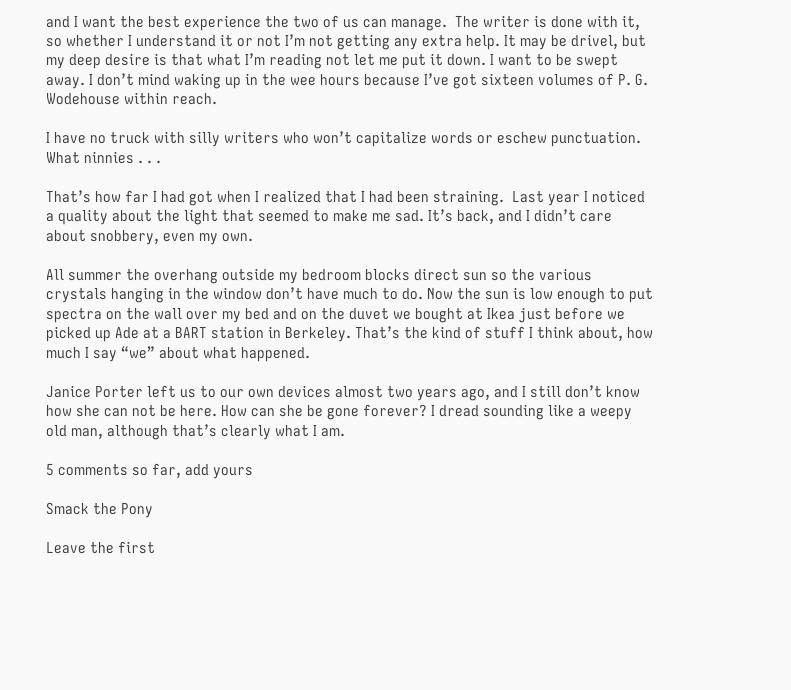and I want the best experience the two of us can manage.  The writer is done with it, so whether I understand it or not I’m not getting any extra help. It may be drivel, but my deep desire is that what I’m reading not let me put it down. I want to be swept away. I don’t mind waking up in the wee hours because I’ve got sixteen volumes of P. G. Wodehouse within reach.

I have no truck with silly writers who won’t capitalize words or eschew punctuation. What ninnies . . .

That’s how far I had got when I realized that I had been straining.  Last year I noticed a quality about the light that seemed to make me sad. It’s back, and I didn’t care about snobbery, even my own.

All summer the overhang outside my bedroom blocks direct sun so the various crystals hanging in the window don’t have much to do. Now the sun is low enough to put spectra on the wall over my bed and on the duvet we bought at Ikea just before we picked up Ade at a BART station in Berkeley. That’s the kind of stuff I think about, how much I say “we” about what happened.

Janice Porter left us to our own devices almost two years ago, and I still don’t know how she can not be here. How can she be gone forever? I dread sounding like a weepy old man, although that’s clearly what I am.

5 comments so far, add yours

Smack the Pony

Leave the first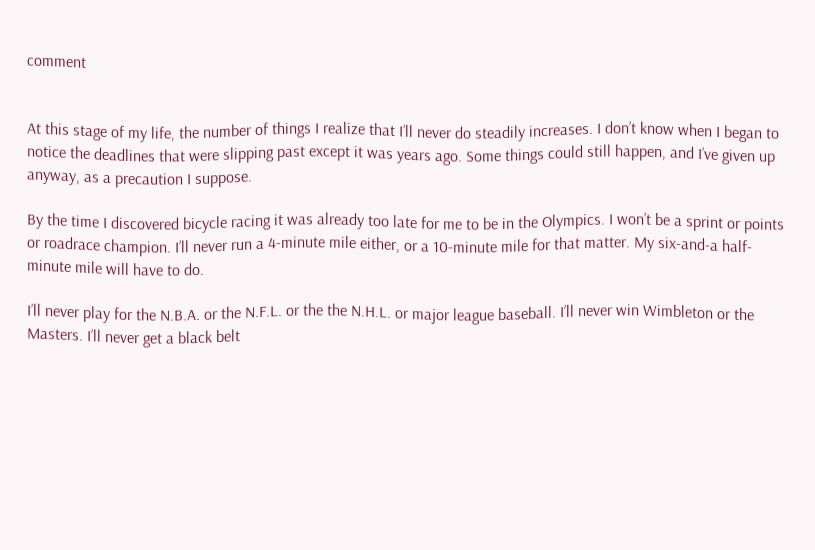comment


At this stage of my life, the number of things I realize that I’ll never do steadily increases. I don’t know when I began to notice the deadlines that were slipping past except it was years ago. Some things could still happen, and I’ve given up anyway, as a precaution I suppose.

By the time I discovered bicycle racing it was already too late for me to be in the Olympics. I won’t be a sprint or points or roadrace champion. I’ll never run a 4-minute mile either, or a 10-minute mile for that matter. My six-and-a half-minute mile will have to do.

I’ll never play for the N.B.A. or the N.F.L. or the the N.H.L. or major league baseball. I’ll never win Wimbleton or the Masters. I’ll never get a black belt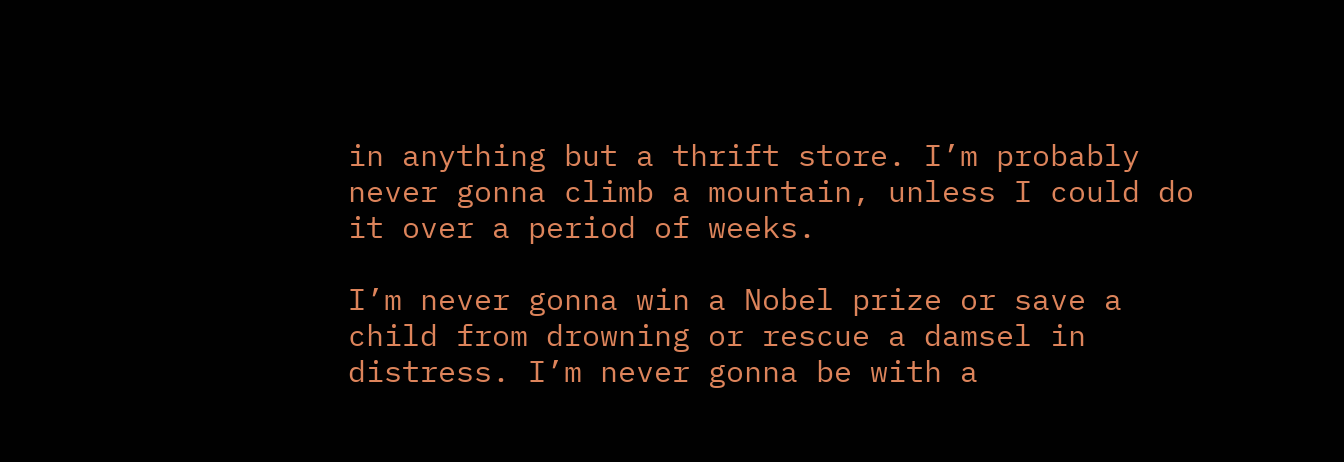in anything but a thrift store. I’m probably never gonna climb a mountain, unless I could do it over a period of weeks.

I’m never gonna win a Nobel prize or save a child from drowning or rescue a damsel in distress. I’m never gonna be with a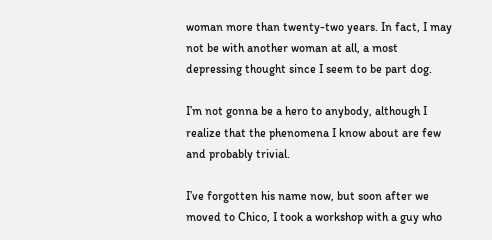woman more than twenty-two years. In fact, I may not be with another woman at all, a most depressing thought since I seem to be part dog.

I’m not gonna be a hero to anybody, although I realize that the phenomena I know about are few and probably trivial.

I’ve forgotten his name now, but soon after we moved to Chico, I took a workshop with a guy who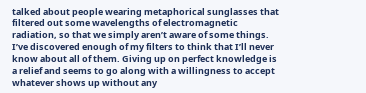talked about people wearing metaphorical sunglasses that filtered out some wavelengths of electromagnetic radiation, so that we simply aren’t aware of some things. I’ve discovered enough of my filters to think that I’ll never know about all of them. Giving up on perfect knowledge is a relief and seems to go along with a willingness to accept whatever shows up without any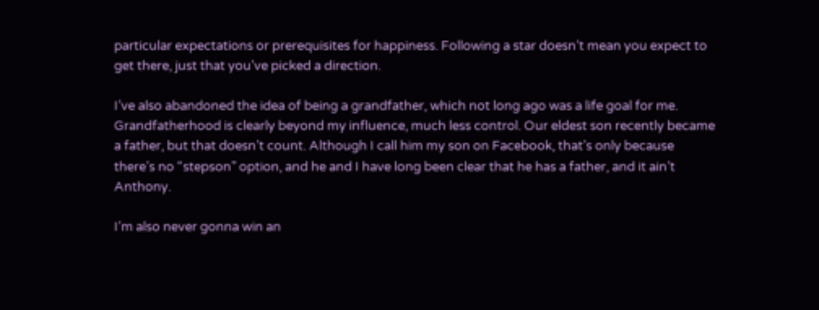particular expectations or prerequisites for happiness. Following a star doesn’t mean you expect to get there, just that you’ve picked a direction.

I’ve also abandoned the idea of being a grandfather, which not long ago was a life goal for me. Grandfatherhood is clearly beyond my influence, much less control. Our eldest son recently became a father, but that doesn’t count. Although I call him my son on Facebook, that’s only because there’s no “stepson” option, and he and I have long been clear that he has a father, and it ain’t Anthony.

I’m also never gonna win an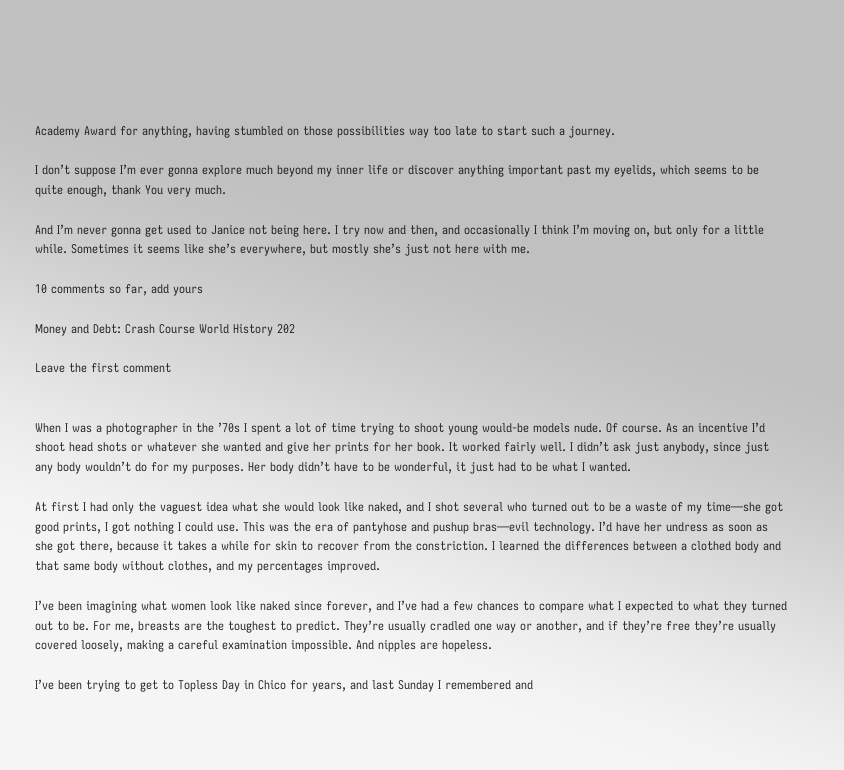Academy Award for anything, having stumbled on those possibilities way too late to start such a journey.

I don’t suppose I’m ever gonna explore much beyond my inner life or discover anything important past my eyelids, which seems to be quite enough, thank You very much.

And I’m never gonna get used to Janice not being here. I try now and then, and occasionally I think I’m moving on, but only for a little while. Sometimes it seems like she’s everywhere, but mostly she’s just not here with me.

10 comments so far, add yours

Money and Debt: Crash Course World History 202

Leave the first comment


When I was a photographer in the ’70s I spent a lot of time trying to shoot young would-be models nude. Of course. As an incentive I’d shoot head shots or whatever she wanted and give her prints for her book. It worked fairly well. I didn’t ask just anybody, since just any body wouldn’t do for my purposes. Her body didn’t have to be wonderful, it just had to be what I wanted.

At first I had only the vaguest idea what she would look like naked, and I shot several who turned out to be a waste of my time—she got good prints, I got nothing I could use. This was the era of pantyhose and pushup bras—evil technology. I’d have her undress as soon as she got there, because it takes a while for skin to recover from the constriction. I learned the differences between a clothed body and that same body without clothes, and my percentages improved.

I’ve been imagining what women look like naked since forever, and I’ve had a few chances to compare what I expected to what they turned out to be. For me, breasts are the toughest to predict. They’re usually cradled one way or another, and if they’re free they’re usually covered loosely, making a careful examination impossible. And nipples are hopeless.

I’ve been trying to get to Topless Day in Chico for years, and last Sunday I remembered and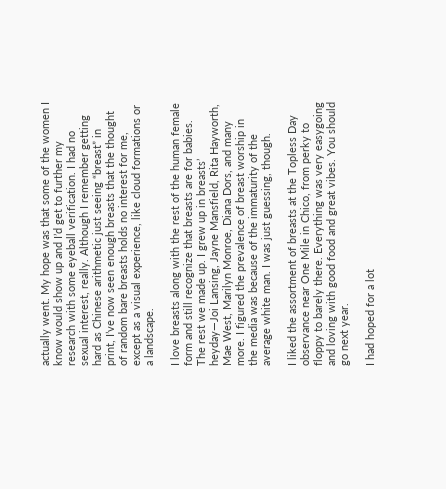actually went. My hope was that some of the women I know would show up and I’d get to further my research with some eyeball verification. I had no sexual interest, really. Although I remember getting hard as Chinese arithmetic just seeing “breast” in print, I’ve now seen enough breasts that the thought of random bare breasts holds no interest for me, except as a visual experience, like cloud formations or a landscape.

I love breasts along with the rest of the human female form and still recognize that breasts are for babies. The rest we made up. I grew up in breasts’ heyday—Joi Lansing, Jayne Mansfield, Rita Hayworth, Mae West, Marilyn Monroe, Diana Dors, and many more. I figured the prevalence of breast worship in the media was because of the immaturity of the average white man. I was just guessing, though.

I liked the assortment of breasts at the Topless Day observance near One Mile in Chico, from perky to floppy to barely there. Everything was very easygoing and loving with good food and great vibes. You should go next year.

I had hoped for a lot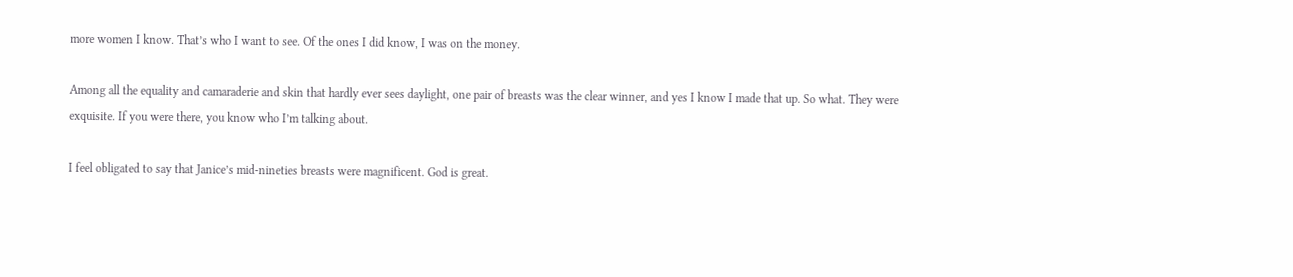more women I know. That’s who I want to see. Of the ones I did know, I was on the money.

Among all the equality and camaraderie and skin that hardly ever sees daylight, one pair of breasts was the clear winner, and yes I know I made that up. So what. They were exquisite. If you were there, you know who I’m talking about.

I feel obligated to say that Janice’s mid-nineties breasts were magnificent. God is great.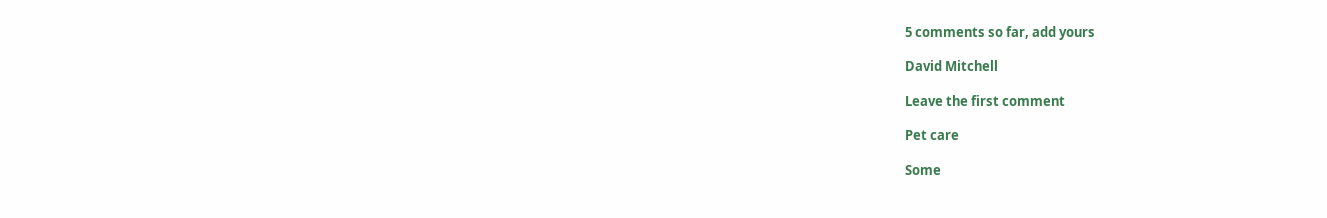5 comments so far, add yours

David Mitchell

Leave the first comment

Pet care

Some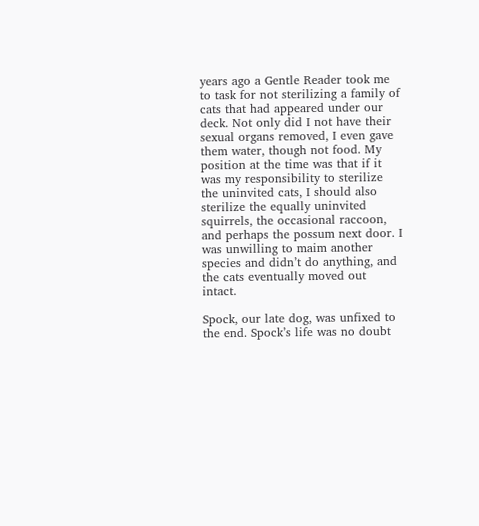years ago a Gentle Reader took me to task for not sterilizing a family of cats that had appeared under our deck. Not only did I not have their sexual organs removed, I even gave them water, though not food. My position at the time was that if it was my responsibility to sterilize the uninvited cats, I should also sterilize the equally uninvited squirrels, the occasional raccoon, and perhaps the possum next door. I was unwilling to maim another species and didn’t do anything, and the cats eventually moved out intact.

Spock, our late dog, was unfixed to the end. Spock’s life was no doubt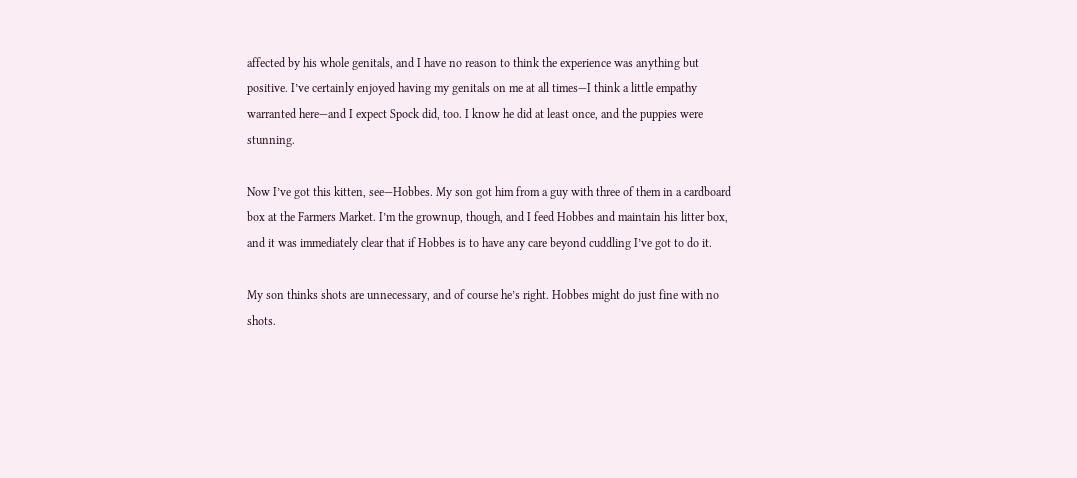affected by his whole genitals, and I have no reason to think the experience was anything but positive. I’ve certainly enjoyed having my genitals on me at all times—I think a little empathy warranted here—and I expect Spock did, too. I know he did at least once, and the puppies were stunning.

Now I’ve got this kitten, see—Hobbes. My son got him from a guy with three of them in a cardboard box at the Farmers Market. I’m the grownup, though, and I feed Hobbes and maintain his litter box, and it was immediately clear that if Hobbes is to have any care beyond cuddling I’ve got to do it.

My son thinks shots are unnecessary, and of course he’s right. Hobbes might do just fine with no shots.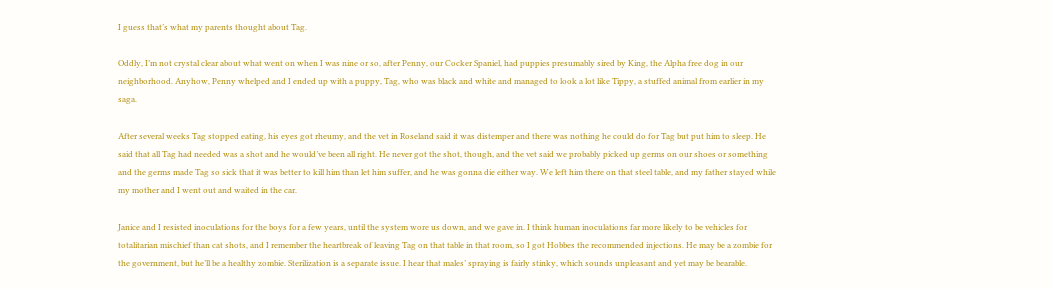I guess that’s what my parents thought about Tag.

Oddly, I’m not crystal clear about what went on when I was nine or so, after Penny, our Cocker Spaniel, had puppies presumably sired by King, the Alpha free dog in our neighborhood. Anyhow, Penny whelped and I ended up with a puppy, Tag, who was black and white and managed to look a lot like Tippy, a stuffed animal from earlier in my saga.

After several weeks Tag stopped eating, his eyes got rheumy, and the vet in Roseland said it was distemper and there was nothing he could do for Tag but put him to sleep. He said that all Tag had needed was a shot and he would’ve been all right. He never got the shot, though, and the vet said we probably picked up germs on our shoes or something and the germs made Tag so sick that it was better to kill him than let him suffer, and he was gonna die either way. We left him there on that steel table, and my father stayed while my mother and I went out and waited in the car.

Janice and I resisted inoculations for the boys for a few years, until the system wore us down, and we gave in. I think human inoculations far more likely to be vehicles for totalitarian mischief than cat shots, and I remember the heartbreak of leaving Tag on that table in that room, so I got Hobbes the recommended injections. He may be a zombie for the government, but he’ll be a healthy zombie. Sterilization is a separate issue. I hear that males’ spraying is fairly stinky, which sounds unpleasant and yet may be bearable.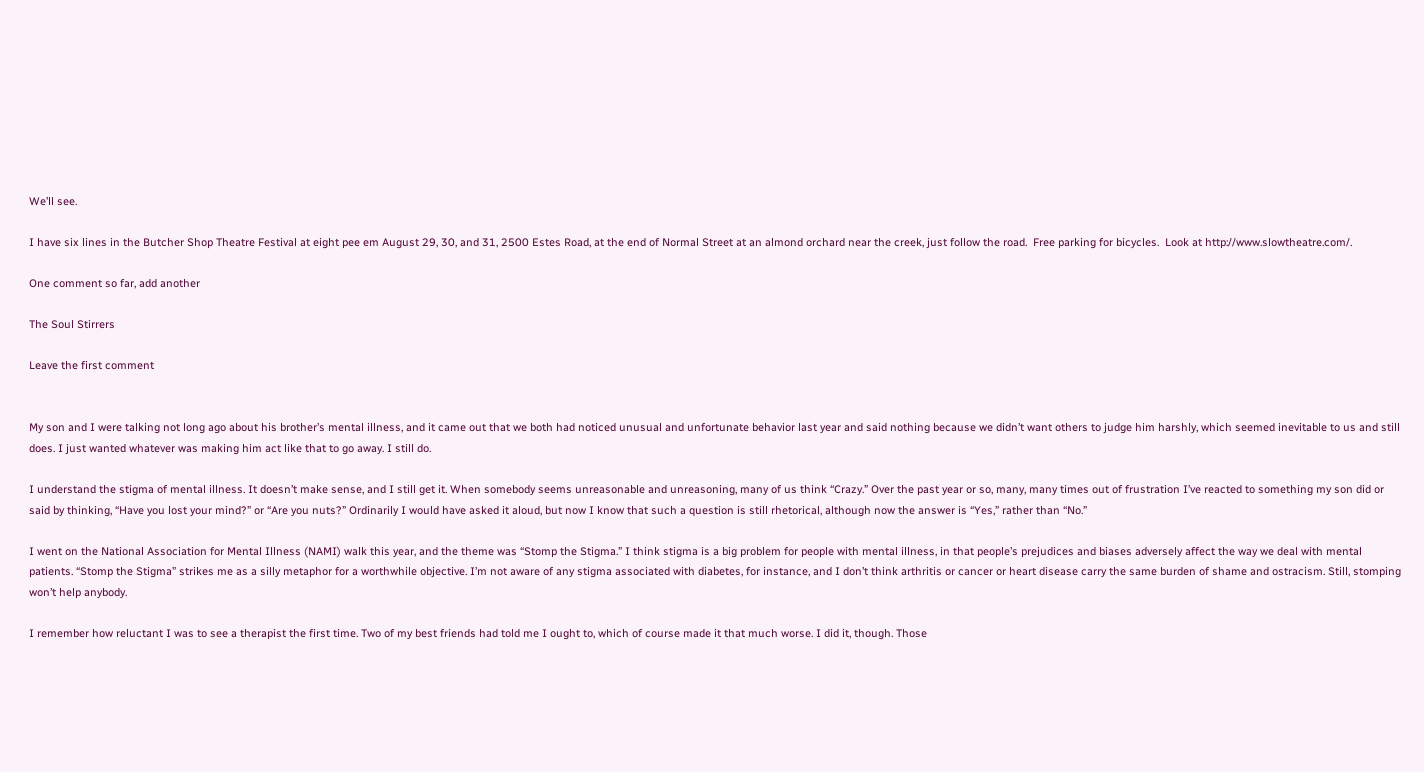We’ll see.

I have six lines in the Butcher Shop Theatre Festival at eight pee em August 29, 30, and 31, 2500 Estes Road, at the end of Normal Street at an almond orchard near the creek, just follow the road.  Free parking for bicycles.  Look at http://www.slowtheatre.com/.

One comment so far, add another

The Soul Stirrers

Leave the first comment


My son and I were talking not long ago about his brother’s mental illness, and it came out that we both had noticed unusual and unfortunate behavior last year and said nothing because we didn’t want others to judge him harshly, which seemed inevitable to us and still does. I just wanted whatever was making him act like that to go away. I still do.

I understand the stigma of mental illness. It doesn’t make sense, and I still get it. When somebody seems unreasonable and unreasoning, many of us think “Crazy.” Over the past year or so, many, many times out of frustration I’ve reacted to something my son did or said by thinking, “Have you lost your mind?” or “Are you nuts?” Ordinarily I would have asked it aloud, but now I know that such a question is still rhetorical, although now the answer is “Yes,” rather than “No.”

I went on the National Association for Mental Illness (NAMI) walk this year, and the theme was “Stomp the Stigma.” I think stigma is a big problem for people with mental illness, in that people’s prejudices and biases adversely affect the way we deal with mental patients. “Stomp the Stigma” strikes me as a silly metaphor for a worthwhile objective. I’m not aware of any stigma associated with diabetes, for instance, and I don’t think arthritis or cancer or heart disease carry the same burden of shame and ostracism. Still, stomping won’t help anybody.

I remember how reluctant I was to see a therapist the first time. Two of my best friends had told me I ought to, which of course made it that much worse. I did it, though. Those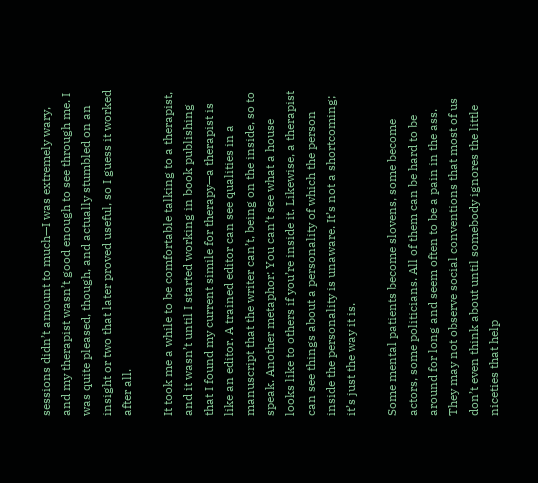sessions didn’t amount to much—I was extremely wary, and my therapist wasn’t good enough to see through me. I was quite pleased, though, and actually stumbled on an insight or two that later proved useful, so I guess it worked after all.

It took me a while to be comfortable talking to a therapist, and it wasn’t until I started working in book publishing that I found my current simile for therapy—a therapist is like an editor. A trained editor can see qualities in a manuscript that the writer can’t, being on the inside, so to speak. Another metaphor: You can’t see what a house looks like to others if you’re inside it. Likewise, a therapist can see things about a personality of which the person inside the personality is unaware. It’s not a shortcoming; it’s just the way it is.

Some mental patients become slovens, some become actors, some politicians. All of them can be hard to be around for long and seem often to be a pain in the ass. They may not observe social conventions that most of us don’t even think about until somebody ignores the little niceties that help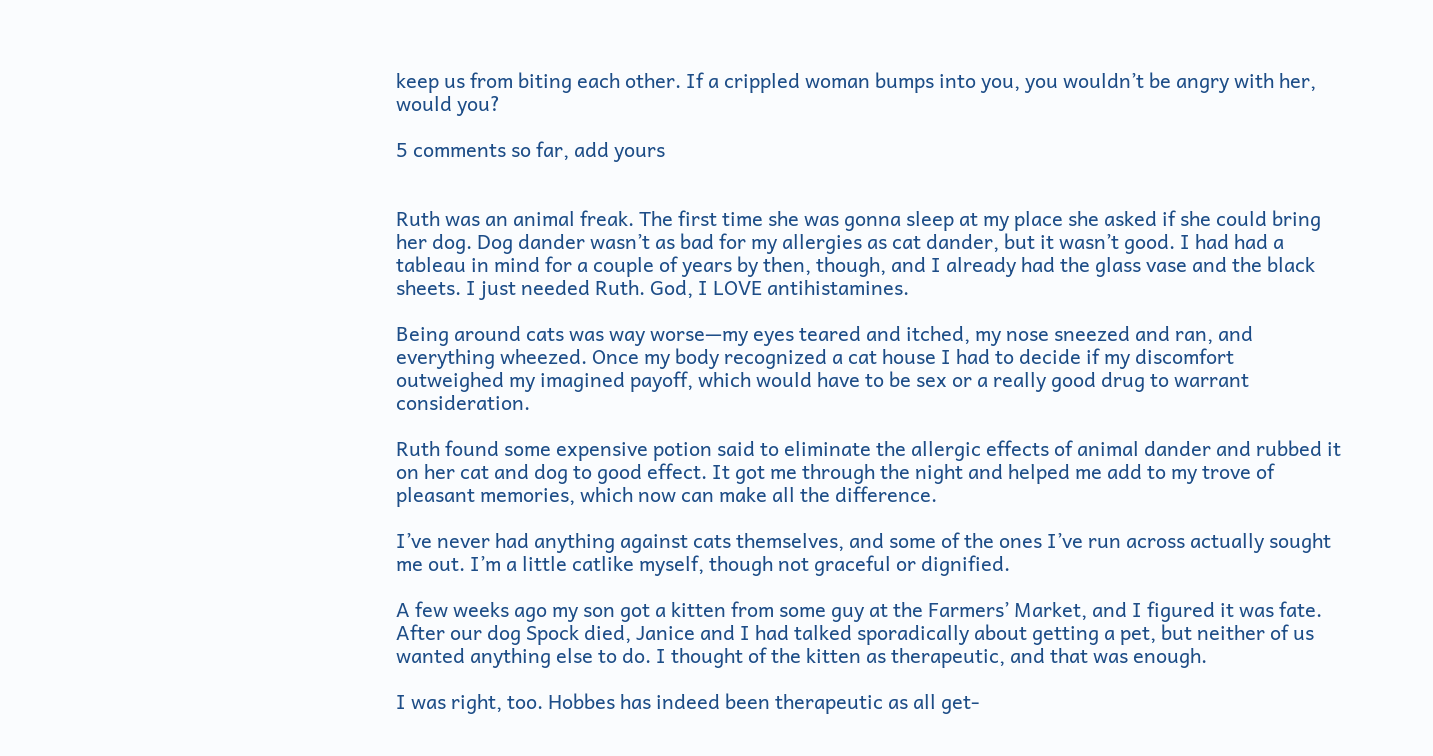keep us from biting each other. If a crippled woman bumps into you, you wouldn’t be angry with her, would you?

5 comments so far, add yours


Ruth was an animal freak. The first time she was gonna sleep at my place she asked if she could bring her dog. Dog dander wasn’t as bad for my allergies as cat dander, but it wasn’t good. I had had a tableau in mind for a couple of years by then, though, and I already had the glass vase and the black sheets. I just needed Ruth. God, I LOVE antihistamines.

Being around cats was way worse—my eyes teared and itched, my nose sneezed and ran, and everything wheezed. Once my body recognized a cat house I had to decide if my discomfort outweighed my imagined payoff, which would have to be sex or a really good drug to warrant consideration.

Ruth found some expensive potion said to eliminate the allergic effects of animal dander and rubbed it on her cat and dog to good effect. It got me through the night and helped me add to my trove of pleasant memories, which now can make all the difference.

I’ve never had anything against cats themselves, and some of the ones I’ve run across actually sought me out. I’m a little catlike myself, though not graceful or dignified.

A few weeks ago my son got a kitten from some guy at the Farmers’ Market, and I figured it was fate. After our dog Spock died, Janice and I had talked sporadically about getting a pet, but neither of us wanted anything else to do. I thought of the kitten as therapeutic, and that was enough.

I was right, too. Hobbes has indeed been therapeutic as all get-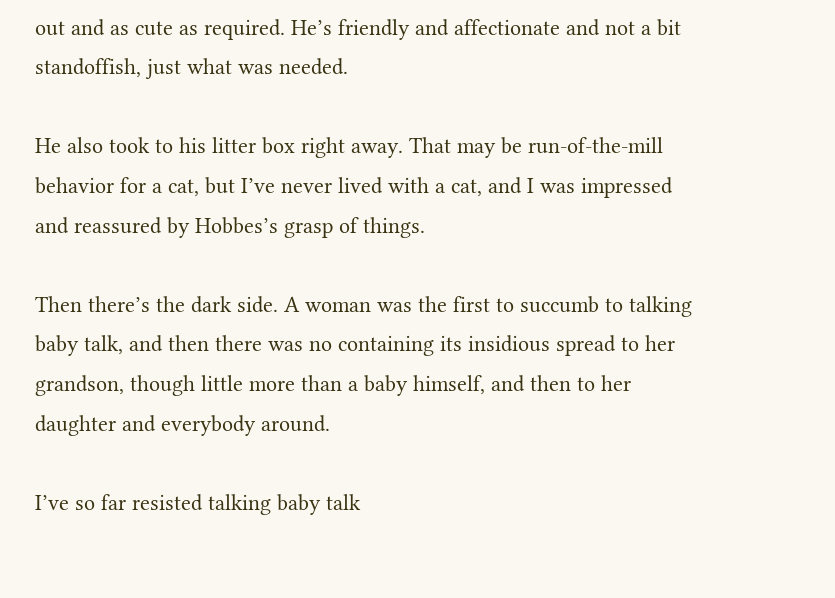out and as cute as required. He’s friendly and affectionate and not a bit standoffish, just what was needed.

He also took to his litter box right away. That may be run-of-the-mill behavior for a cat, but I’ve never lived with a cat, and I was impressed and reassured by Hobbes’s grasp of things.

Then there’s the dark side. A woman was the first to succumb to talking baby talk, and then there was no containing its insidious spread to her grandson, though little more than a baby himself, and then to her daughter and everybody around.

I’ve so far resisted talking baby talk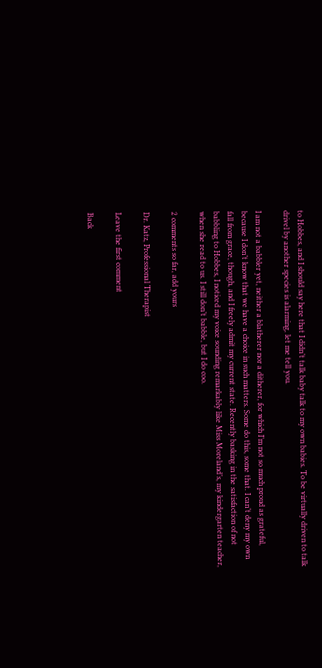to Hobbes, and I should say here that I didn’t talk baby talk to my own babies. To be virtually driven to talk drivel by another species is alarming, let me tell you.

I am not a babbler yet, neither a blatherer nor a ditherer, for which I’m not so much proud as grateful, because I don’t know that we have a choice in such matters. Some do this, some that. I can’t deny my own fall from grace, though, and I freely admit my current state. Recently basking in the satisfaction of not babbling to Hobbes, I noticed my voice sounding remarkably like Miss Moreland’s, my kindergarten teacher, when she read to us. I still don’t babble, but I do coo.

2 comments so far, add yours

Dr. Katz, Professional Therapist

Leave the first comment

Back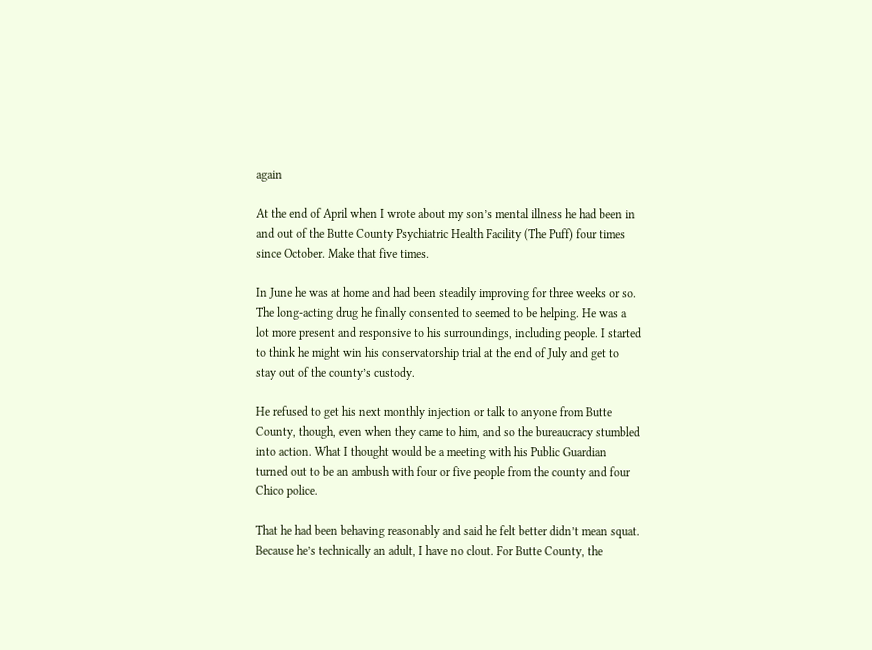again

At the end of April when I wrote about my son’s mental illness he had been in and out of the Butte County Psychiatric Health Facility (The Puff) four times since October. Make that five times.

In June he was at home and had been steadily improving for three weeks or so. The long-acting drug he finally consented to seemed to be helping. He was a lot more present and responsive to his surroundings, including people. I started to think he might win his conservatorship trial at the end of July and get to stay out of the county’s custody.

He refused to get his next monthly injection or talk to anyone from Butte County, though, even when they came to him, and so the bureaucracy stumbled into action. What I thought would be a meeting with his Public Guardian turned out to be an ambush with four or five people from the county and four Chico police.

That he had been behaving reasonably and said he felt better didn’t mean squat. Because he’s technically an adult, I have no clout. For Butte County, the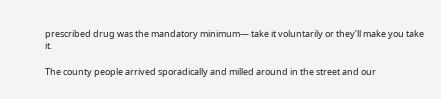prescribed drug was the mandatory minimum— take it voluntarily or they’ll make you take it.

The county people arrived sporadically and milled around in the street and our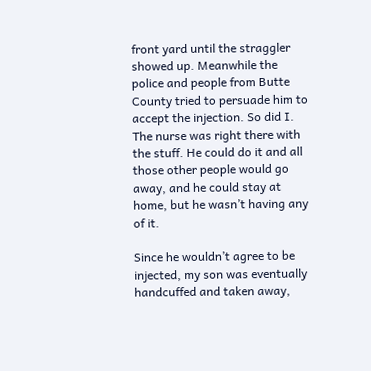front yard until the straggler showed up. Meanwhile the police and people from Butte County tried to persuade him to accept the injection. So did I. The nurse was right there with the stuff. He could do it and all those other people would go away, and he could stay at home, but he wasn’t having any of it.

Since he wouldn’t agree to be injected, my son was eventually handcuffed and taken away,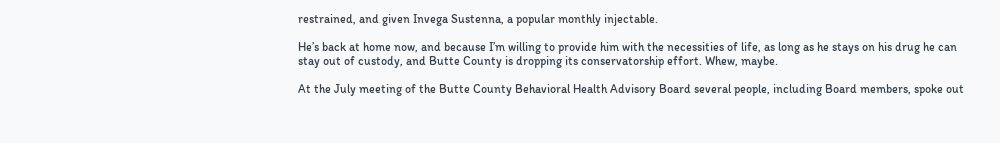restrained, and given Invega Sustenna, a popular monthly injectable.

He’s back at home now, and because I’m willing to provide him with the necessities of life, as long as he stays on his drug he can stay out of custody, and Butte County is dropping its conservatorship effort. Whew, maybe.

At the July meeting of the Butte County Behavioral Health Advisory Board several people, including Board members, spoke out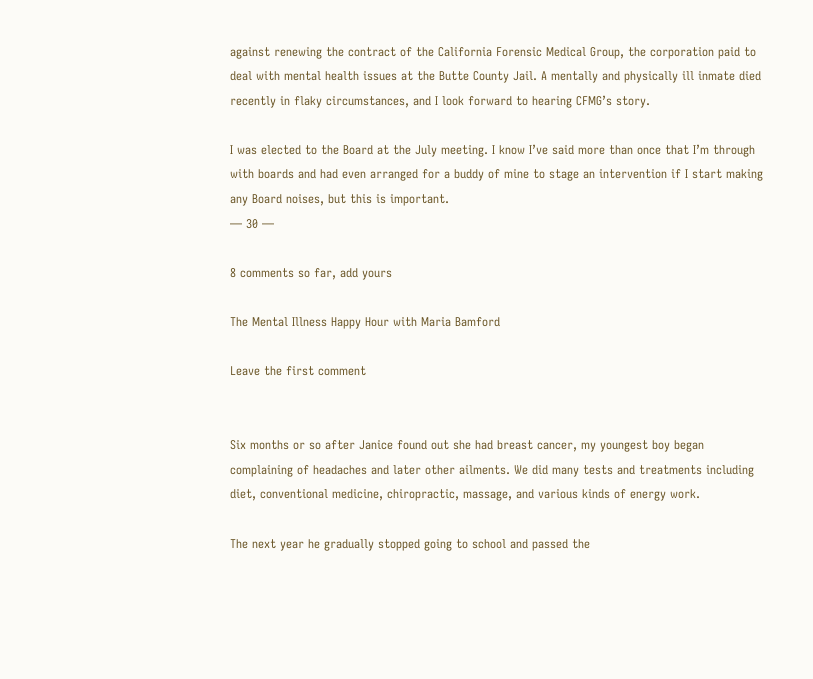against renewing the contract of the California Forensic Medical Group, the corporation paid to deal with mental health issues at the Butte County Jail. A mentally and physically ill inmate died recently in flaky circumstances, and I look forward to hearing CFMG’s story.

I was elected to the Board at the July meeting. I know I’ve said more than once that I’m through with boards and had even arranged for a buddy of mine to stage an intervention if I start making any Board noises, but this is important.
— 30 —

8 comments so far, add yours

The Mental Illness Happy Hour with Maria Bamford

Leave the first comment


Six months or so after Janice found out she had breast cancer, my youngest boy began complaining of headaches and later other ailments. We did many tests and treatments including diet, conventional medicine, chiropractic, massage, and various kinds of energy work.

The next year he gradually stopped going to school and passed the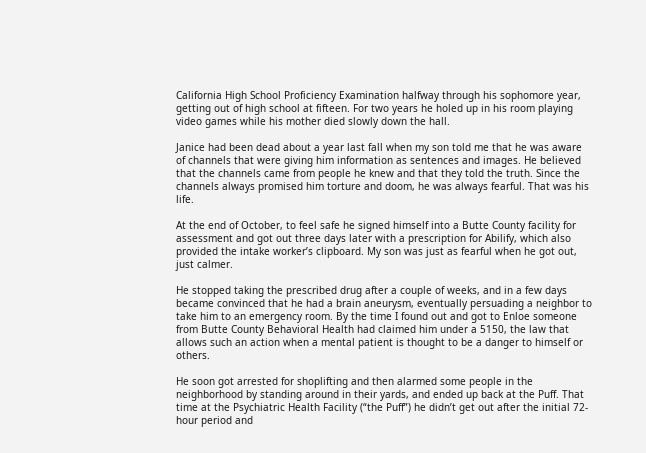California High School Proficiency Examination halfway through his sophomore year, getting out of high school at fifteen. For two years he holed up in his room playing video games while his mother died slowly down the hall.

Janice had been dead about a year last fall when my son told me that he was aware of channels that were giving him information as sentences and images. He believed that the channels came from people he knew and that they told the truth. Since the channels always promised him torture and doom, he was always fearful. That was his life.

At the end of October, to feel safe he signed himself into a Butte County facility for assessment and got out three days later with a prescription for Abilify, which also provided the intake worker’s clipboard. My son was just as fearful when he got out, just calmer.

He stopped taking the prescribed drug after a couple of weeks, and in a few days became convinced that he had a brain aneurysm, eventually persuading a neighbor to take him to an emergency room. By the time I found out and got to Enloe someone from Butte County Behavioral Health had claimed him under a 5150, the law that allows such an action when a mental patient is thought to be a danger to himself or others.

He soon got arrested for shoplifting and then alarmed some people in the neighborhood by standing around in their yards, and ended up back at the Puff. That time at the Psychiatric Health Facility (“the Puff”) he didn’t get out after the initial 72-hour period and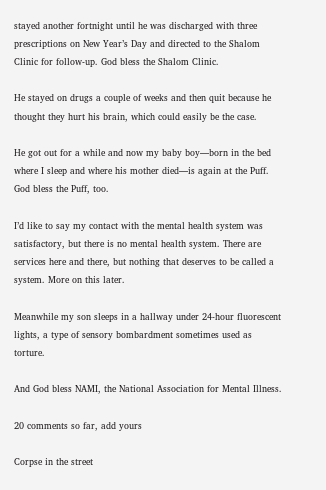stayed another fortnight until he was discharged with three prescriptions on New Year’s Day and directed to the Shalom Clinic for follow-up. God bless the Shalom Clinic.

He stayed on drugs a couple of weeks and then quit because he thought they hurt his brain, which could easily be the case.

He got out for a while and now my baby boy—born in the bed where I sleep and where his mother died—is again at the Puff. God bless the Puff, too.

I’d like to say my contact with the mental health system was satisfactory, but there is no mental health system. There are services here and there, but nothing that deserves to be called a system. More on this later.

Meanwhile my son sleeps in a hallway under 24-hour fluorescent lights, a type of sensory bombardment sometimes used as torture.

And God bless NAMI, the National Association for Mental Illness.

20 comments so far, add yours

Corpse in the street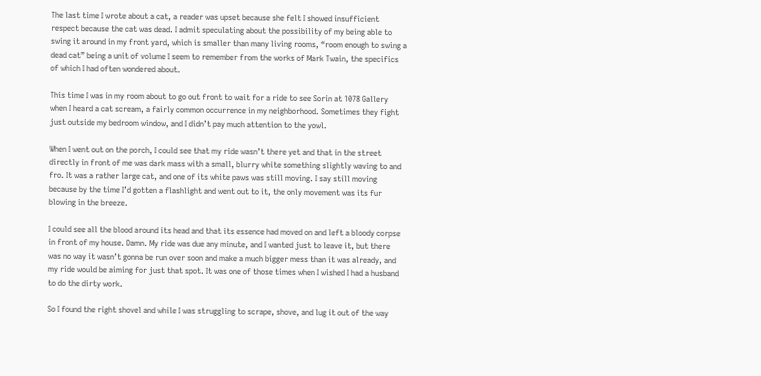The last time I wrote about a cat, a reader was upset because she felt I showed insufficient respect because the cat was dead. I admit speculating about the possibility of my being able to swing it around in my front yard, which is smaller than many living rooms, “room enough to swing a dead cat” being a unit of volume I seem to remember from the works of Mark Twain, the specifics of which I had often wondered about.

This time I was in my room about to go out front to wait for a ride to see Sorin at 1078 Gallery when I heard a cat scream, a fairly common occurrence in my neighborhood. Sometimes they fight just outside my bedroom window, and I didn’t pay much attention to the yowl.

When I went out on the porch, I could see that my ride wasn’t there yet and that in the street directly in front of me was dark mass with a small, blurry white something slightly waving to and fro. It was a rather large cat, and one of its white paws was still moving. I say still moving because by the time I’d gotten a flashlight and went out to it, the only movement was its fur blowing in the breeze.

I could see all the blood around its head and that its essence had moved on and left a bloody corpse in front of my house. Damn. My ride was due any minute, and I wanted just to leave it, but there was no way it wasn’t gonna be run over soon and make a much bigger mess than it was already, and my ride would be aiming for just that spot. It was one of those times when I wished I had a husband to do the dirty work.

So I found the right shovel and while I was struggling to scrape, shove, and lug it out of the way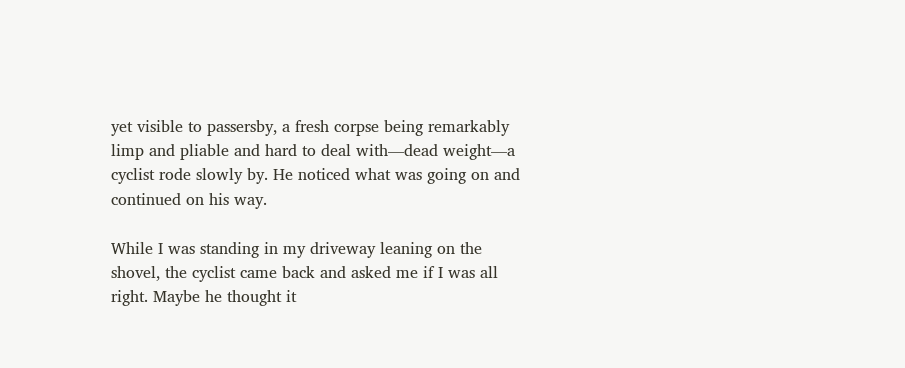yet visible to passersby, a fresh corpse being remarkably limp and pliable and hard to deal with—dead weight—a cyclist rode slowly by. He noticed what was going on and continued on his way.

While I was standing in my driveway leaning on the shovel, the cyclist came back and asked me if I was all right. Maybe he thought it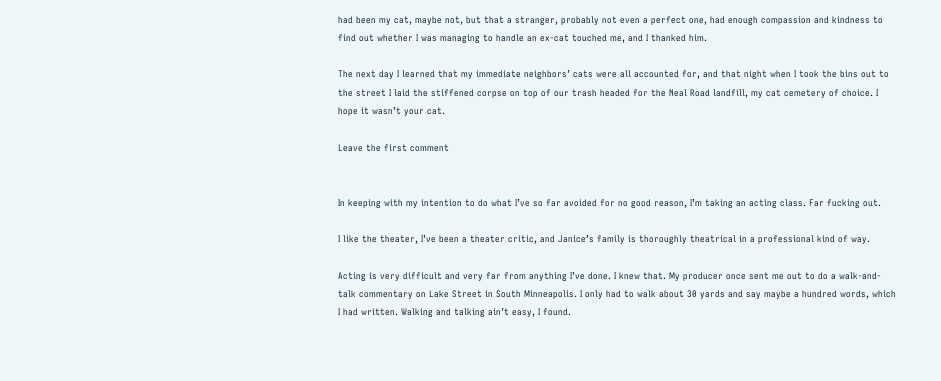had been my cat, maybe not, but that a stranger, probably not even a perfect one, had enough compassion and kindness to find out whether I was managing to handle an ex-cat touched me, and I thanked him.

The next day I learned that my immediate neighbors’ cats were all accounted for, and that night when I took the bins out to the street I laid the stiffened corpse on top of our trash headed for the Neal Road landfill, my cat cemetery of choice. I hope it wasn’t your cat.

Leave the first comment


In keeping with my intention to do what I’ve so far avoided for no good reason, I’m taking an acting class. Far fucking out.

I like the theater, I’ve been a theater critic, and Janice’s family is thoroughly theatrical in a professional kind of way.

Acting is very difficult and very far from anything I’ve done. I knew that. My producer once sent me out to do a walk-and-talk commentary on Lake Street in South Minneapolis. I only had to walk about 30 yards and say maybe a hundred words, which I had written. Walking and talking ain’t easy, I found.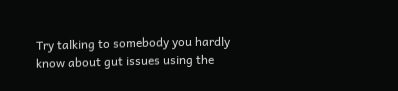Try talking to somebody you hardly know about gut issues using the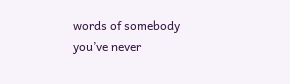words of somebody you’ve never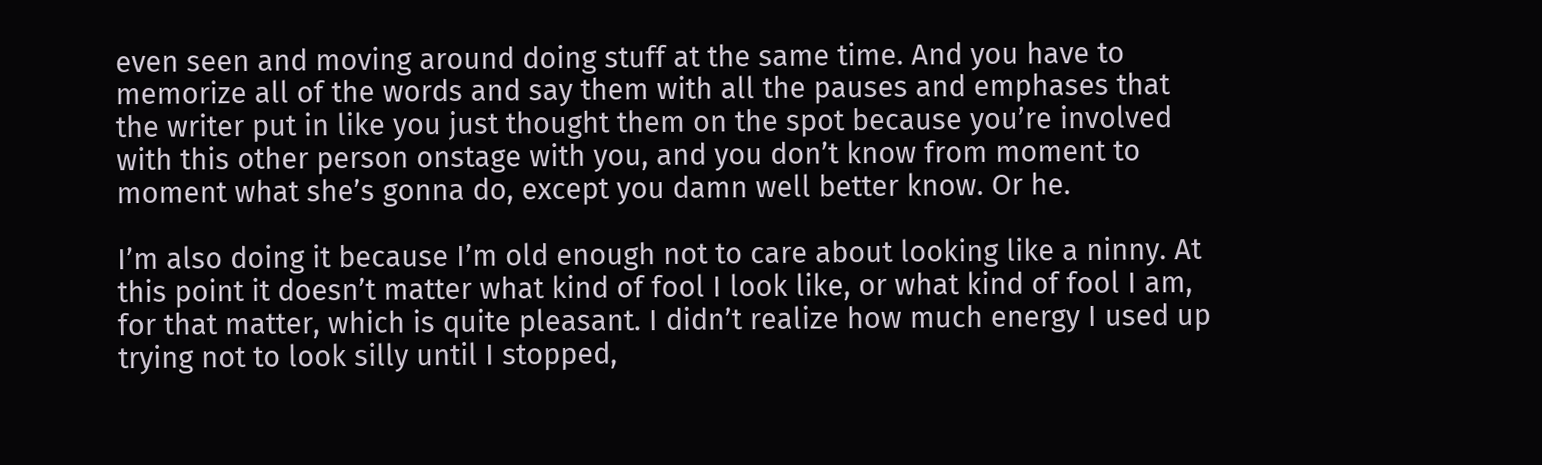even seen and moving around doing stuff at the same time. And you have to memorize all of the words and say them with all the pauses and emphases that the writer put in like you just thought them on the spot because you’re involved with this other person onstage with you, and you don’t know from moment to moment what she’s gonna do, except you damn well better know. Or he.

I’m also doing it because I’m old enough not to care about looking like a ninny. At this point it doesn’t matter what kind of fool I look like, or what kind of fool I am, for that matter, which is quite pleasant. I didn’t realize how much energy I used up trying not to look silly until I stopped,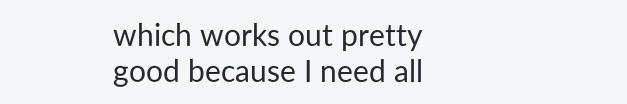which works out pretty good because I need all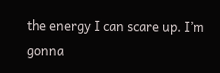the energy I can scare up. I’m gonna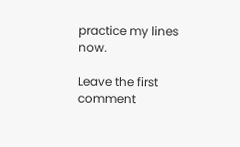practice my lines now.

Leave the first comment